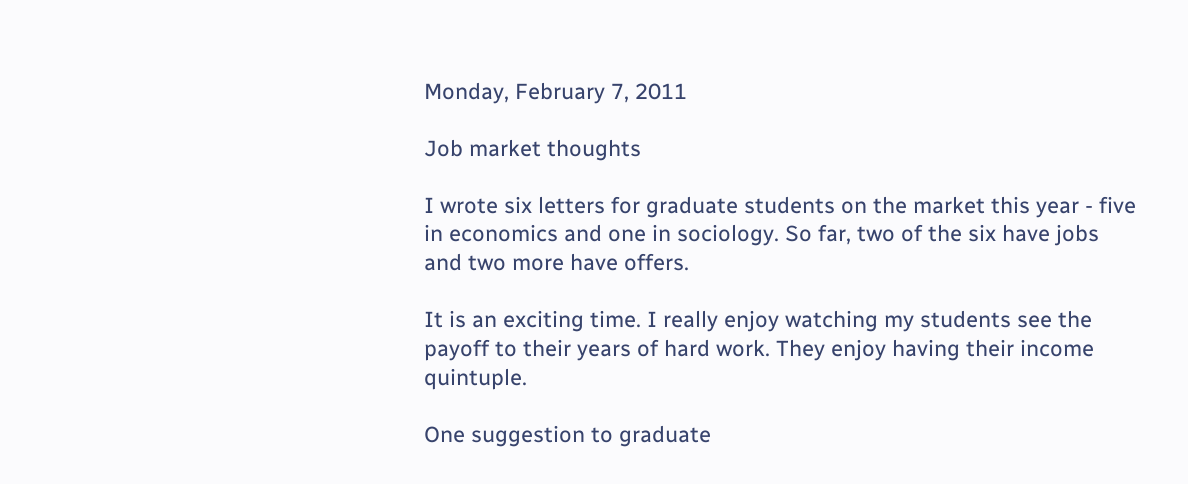Monday, February 7, 2011

Job market thoughts

I wrote six letters for graduate students on the market this year - five in economics and one in sociology. So far, two of the six have jobs and two more have offers.

It is an exciting time. I really enjoy watching my students see the payoff to their years of hard work. They enjoy having their income quintuple.

One suggestion to graduate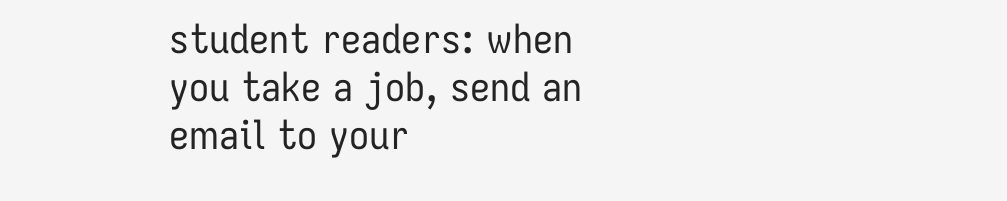student readers: when you take a job, send an email to your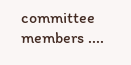committee members ....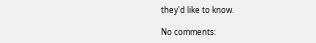they'd like to know.

No comments: